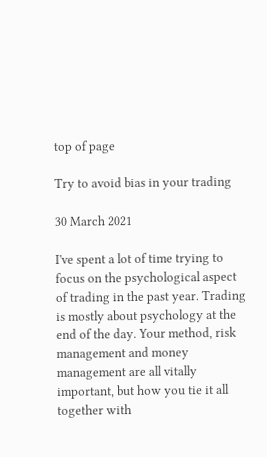top of page

Try to avoid bias in your trading

30 March 2021

I've spent a lot of time trying to focus on the psychological aspect of trading in the past year. Trading is mostly about psychology at the end of the day. Your method, risk management and money management are all vitally important, but how you tie it all together with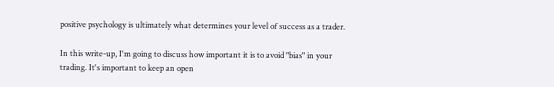positive psychology is ultimately what determines your level of success as a trader.

In this write-up, I'm going to discuss how important it is to avoid "bias" in your trading. It's important to keep an open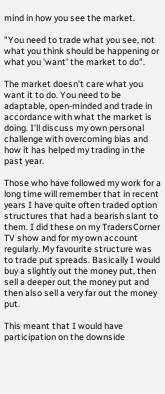mind in how you see the market.

"You need to trade what you see, not what you think should be happening or what you 'want' the market to do".

The market doesn't care what you want it to do. You need to be adaptable, open-minded and trade in accordance with what the market is doing. I'll discuss my own personal challenge with overcoming bias and how it has helped my trading in the past year.

Those who have followed my work for a long time will remember that in recent years I have quite often traded option structures that had a bearish slant to them. I did these on my TradersCorner TV show and for my own account regularly. My favourite structure was to trade put spreads. Basically I would buy a slightly out the money put, then sell a deeper out the money put and then also sell a very far out the money put.

This meant that I would have participation on the downside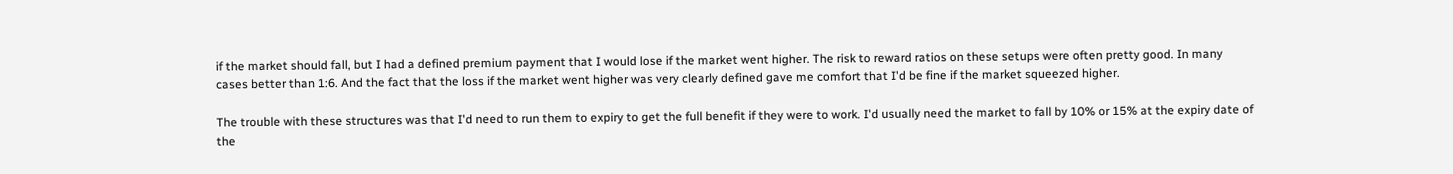if the market should fall, but I had a defined premium payment that I would lose if the market went higher. The risk to reward ratios on these setups were often pretty good. In many cases better than 1:6. And the fact that the loss if the market went higher was very clearly defined gave me comfort that I'd be fine if the market squeezed higher.

The trouble with these structures was that I'd need to run them to expiry to get the full benefit if they were to work. I'd usually need the market to fall by 10% or 15% at the expiry date of the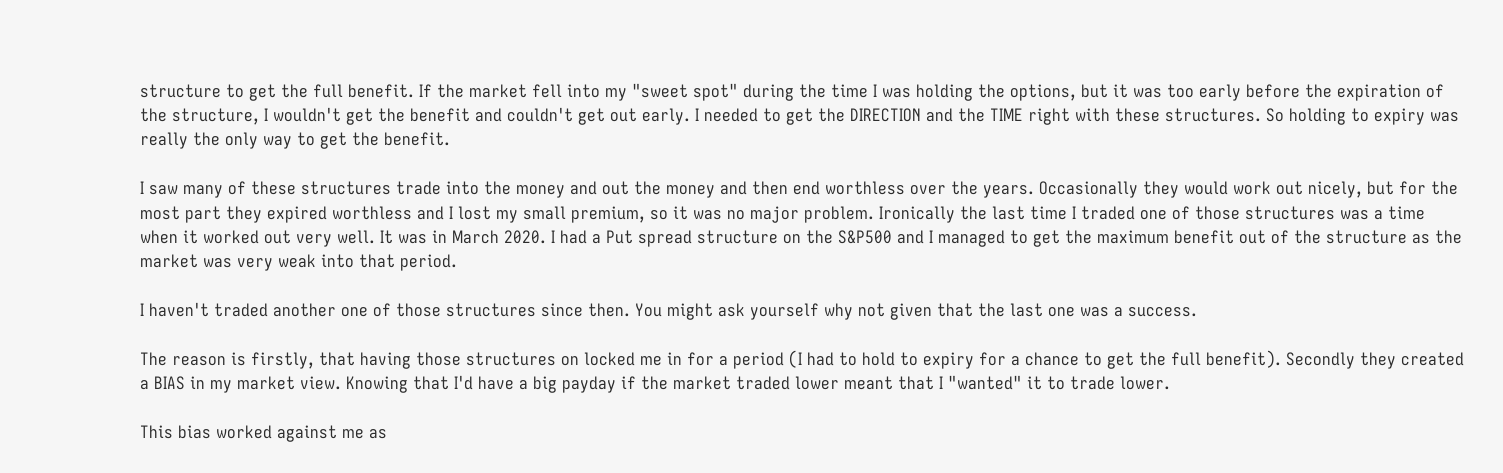structure to get the full benefit. If the market fell into my "sweet spot" during the time I was holding the options, but it was too early before the expiration of the structure, I wouldn't get the benefit and couldn't get out early. I needed to get the DIRECTION and the TIME right with these structures. So holding to expiry was really the only way to get the benefit.

I saw many of these structures trade into the money and out the money and then end worthless over the years. Occasionally they would work out nicely, but for the most part they expired worthless and I lost my small premium, so it was no major problem. Ironically the last time I traded one of those structures was a time when it worked out very well. It was in March 2020. I had a Put spread structure on the S&P500 and I managed to get the maximum benefit out of the structure as the market was very weak into that period.

I haven't traded another one of those structures since then. You might ask yourself why not given that the last one was a success.

The reason is firstly, that having those structures on locked me in for a period (I had to hold to expiry for a chance to get the full benefit). Secondly they created a BIAS in my market view. Knowing that I'd have a big payday if the market traded lower meant that I "wanted" it to trade lower.

This bias worked against me as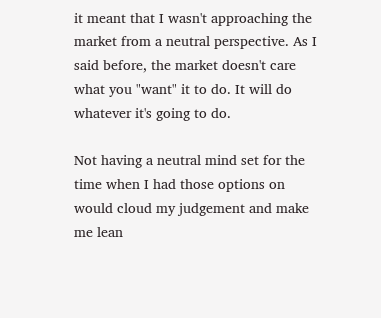it meant that I wasn't approaching the market from a neutral perspective. As I said before, the market doesn't care what you "want" it to do. It will do whatever it's going to do.

Not having a neutral mind set for the time when I had those options on would cloud my judgement and make me lean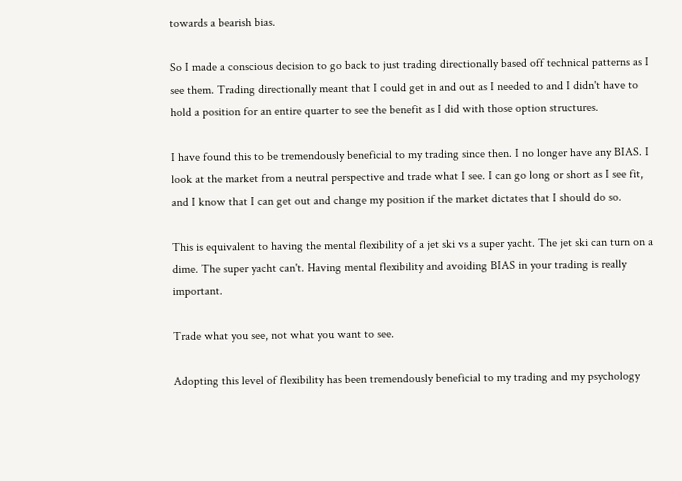towards a bearish bias.

So I made a conscious decision to go back to just trading directionally based off technical patterns as I see them. Trading directionally meant that I could get in and out as I needed to and I didn't have to hold a position for an entire quarter to see the benefit as I did with those option structures.

I have found this to be tremendously beneficial to my trading since then. I no longer have any BIAS. I look at the market from a neutral perspective and trade what I see. I can go long or short as I see fit, and I know that I can get out and change my position if the market dictates that I should do so.

This is equivalent to having the mental flexibility of a jet ski vs a super yacht. The jet ski can turn on a dime. The super yacht can't. Having mental flexibility and avoiding BIAS in your trading is really important.

Trade what you see, not what you want to see.

Adopting this level of flexibility has been tremendously beneficial to my trading and my psychology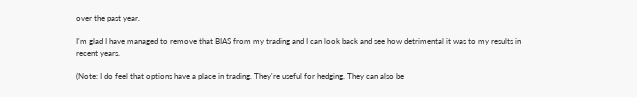over the past year.

I'm glad I have managed to remove that BIAS from my trading and I can look back and see how detrimental it was to my results in recent years.

(Note: I do feel that options have a place in trading. They're useful for hedging. They can also be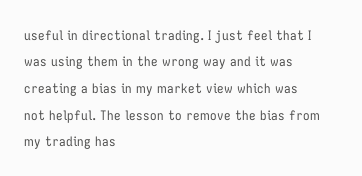useful in directional trading. I just feel that I was using them in the wrong way and it was creating a bias in my market view which was not helpful. The lesson to remove the bias from my trading has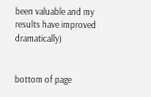been valuable and my results have improved dramatically)


bottom of page